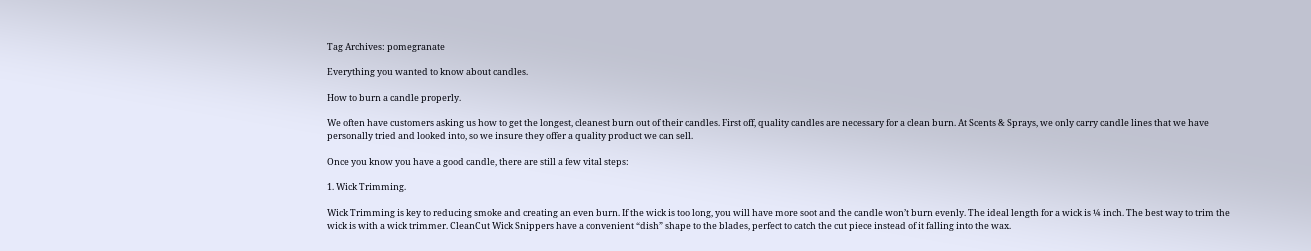Tag Archives: pomegranate

Everything you wanted to know about candles.

How to burn a candle properly.

We often have customers asking us how to get the longest, cleanest burn out of their candles. First off, quality candles are necessary for a clean burn. At Scents & Sprays, we only carry candle lines that we have personally tried and looked into, so we insure they offer a quality product we can sell.

Once you know you have a good candle, there are still a few vital steps:

1. Wick Trimming.

Wick Trimming is key to reducing smoke and creating an even burn. If the wick is too long, you will have more soot and the candle won’t burn evenly. The ideal length for a wick is ¼ inch. The best way to trim the wick is with a wick trimmer. CleanCut Wick Snippers have a convenient “dish” shape to the blades, perfect to catch the cut piece instead of it falling into the wax.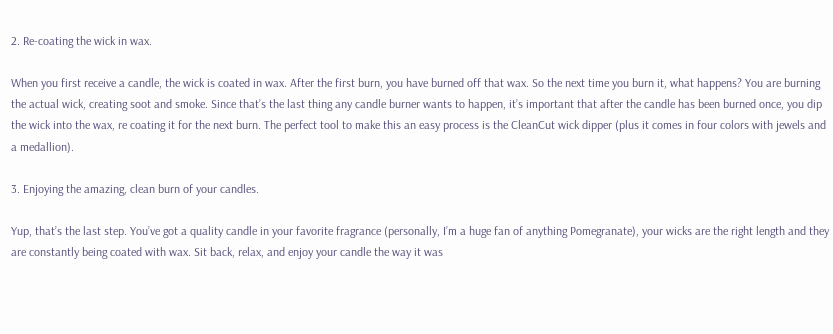2. Re-coating the wick in wax.

When you first receive a candle, the wick is coated in wax. After the first burn, you have burned off that wax. So the next time you burn it, what happens? You are burning the actual wick, creating soot and smoke. Since that’s the last thing any candle burner wants to happen, it’s important that after the candle has been burned once, you dip the wick into the wax, re coating it for the next burn. The perfect tool to make this an easy process is the CleanCut wick dipper (plus it comes in four colors with jewels and a medallion).

3. Enjoying the amazing, clean burn of your candles.

Yup, that’s the last step. You’ve got a quality candle in your favorite fragrance (personally, I’m a huge fan of anything Pomegranate), your wicks are the right length and they are constantly being coated with wax. Sit back, relax, and enjoy your candle the way it was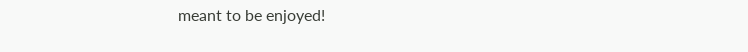meant to be enjoyed!